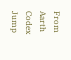From Aarth Codex
Jump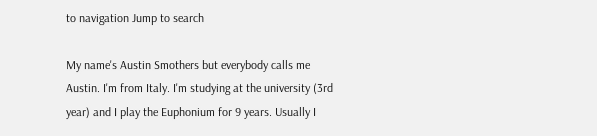to navigation Jump to search

My name's Austin Smothers but everybody calls me Austin. I'm from Italy. I'm studying at the university (3rd year) and I play the Euphonium for 9 years. Usually I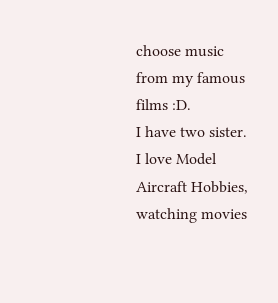choose music from my famous films :D.
I have two sister. I love Model Aircraft Hobbies, watching movies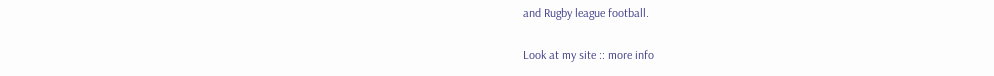and Rugby league football.

Look at my site :: more info